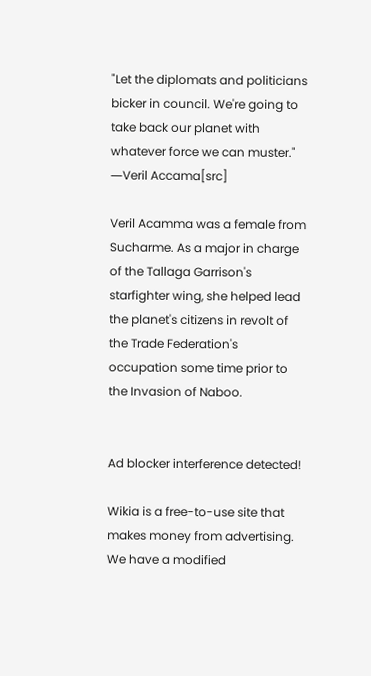"Let the diplomats and politicians bicker in council. We're going to take back our planet with whatever force we can muster."
―Veril Accama[src]

Veril Acamma was a female from Sucharme. As a major in charge of the Tallaga Garrison's starfighter wing, she helped lead the planet's citizens in revolt of the Trade Federation's occupation some time prior to the Invasion of Naboo.


Ad blocker interference detected!

Wikia is a free-to-use site that makes money from advertising. We have a modified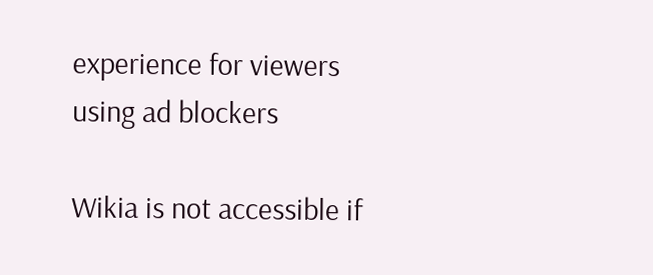experience for viewers using ad blockers

Wikia is not accessible if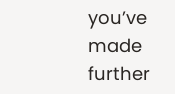you’ve made further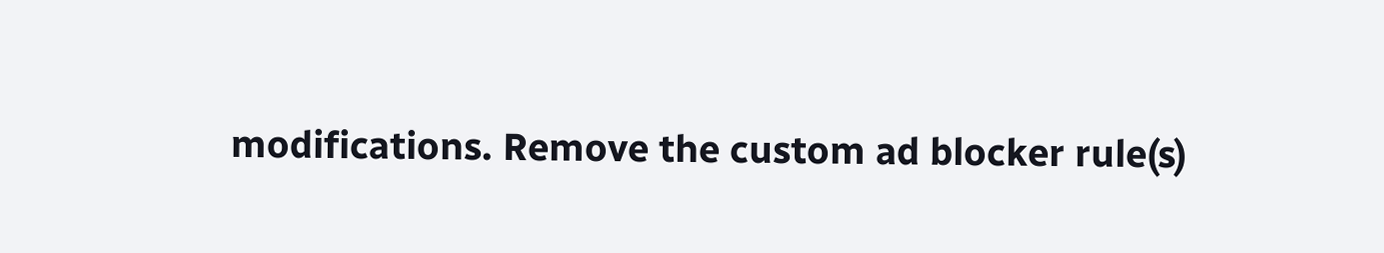modifications. Remove the custom ad blocker rule(s)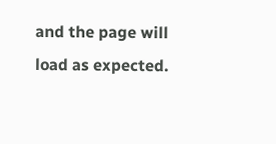and the page will load as expected.